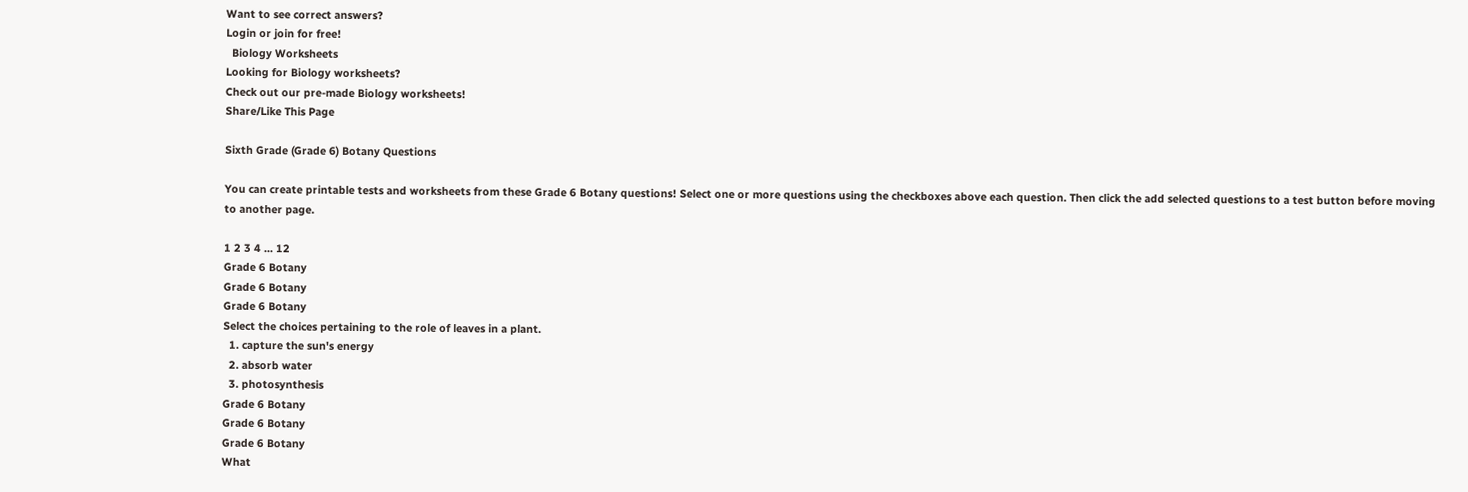Want to see correct answers?
Login or join for free!
  Biology Worksheets
Looking for Biology worksheets?
Check out our pre-made Biology worksheets!
Share/Like This Page

Sixth Grade (Grade 6) Botany Questions

You can create printable tests and worksheets from these Grade 6 Botany questions! Select one or more questions using the checkboxes above each question. Then click the add selected questions to a test button before moving to another page.

1 2 3 4 ... 12
Grade 6 Botany
Grade 6 Botany
Grade 6 Botany
Select the choices pertaining to the role of leaves in a plant.
  1. capture the sun's energy
  2. absorb water
  3. photosynthesis
Grade 6 Botany
Grade 6 Botany
Grade 6 Botany
What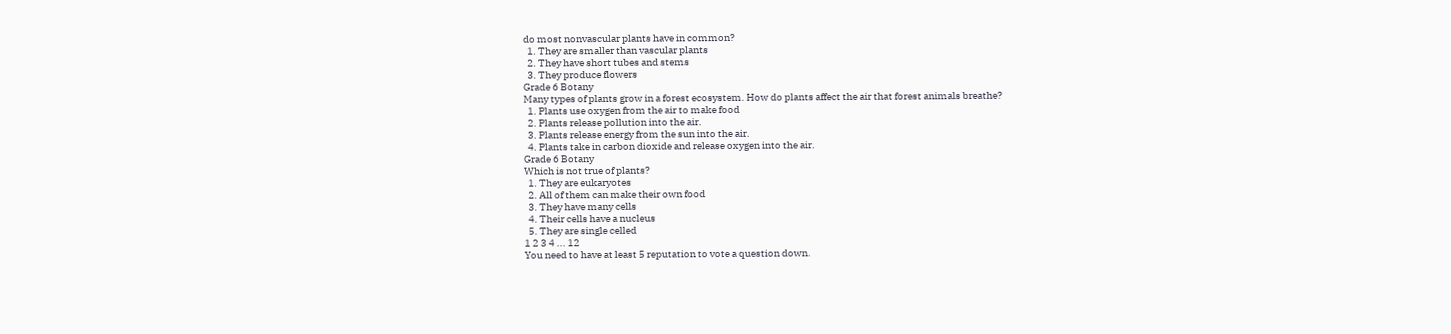do most nonvascular plants have in common?
  1. They are smaller than vascular plants
  2. They have short tubes and stems
  3. They produce flowers
Grade 6 Botany
Many types of plants grow in a forest ecosystem. How do plants affect the air that forest animals breathe?
  1. Plants use oxygen from the air to make food
  2. Plants release pollution into the air.
  3. Plants release energy from the sun into the air.
  4. Plants take in carbon dioxide and release oxygen into the air.
Grade 6 Botany
Which is not true of plants?
  1. They are eukaryotes
  2. All of them can make their own food
  3. They have many cells
  4. Their cells have a nucleus
  5. They are single celled
1 2 3 4 ... 12
You need to have at least 5 reputation to vote a question down.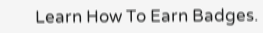Learn How To Earn Badges.